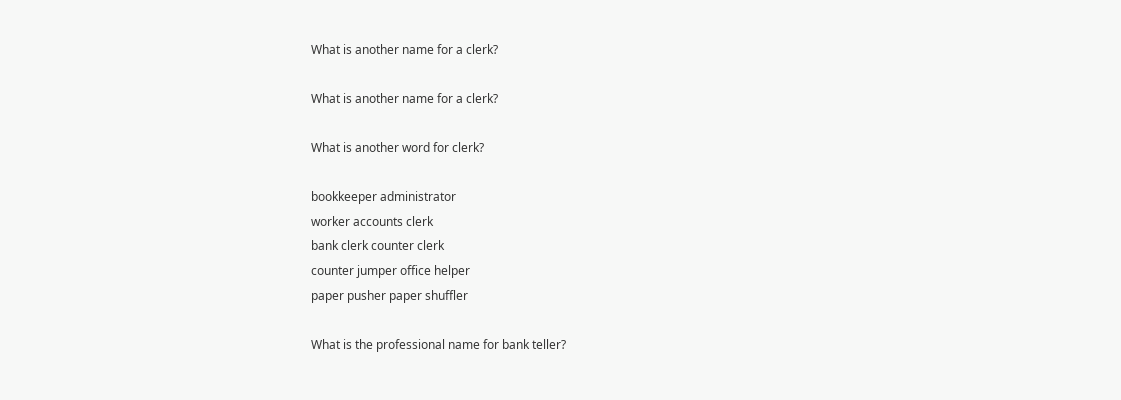What is another name for a clerk?

What is another name for a clerk?

What is another word for clerk?

bookkeeper administrator
worker accounts clerk
bank clerk counter clerk
counter jumper office helper
paper pusher paper shuffler

What is the professional name for bank teller?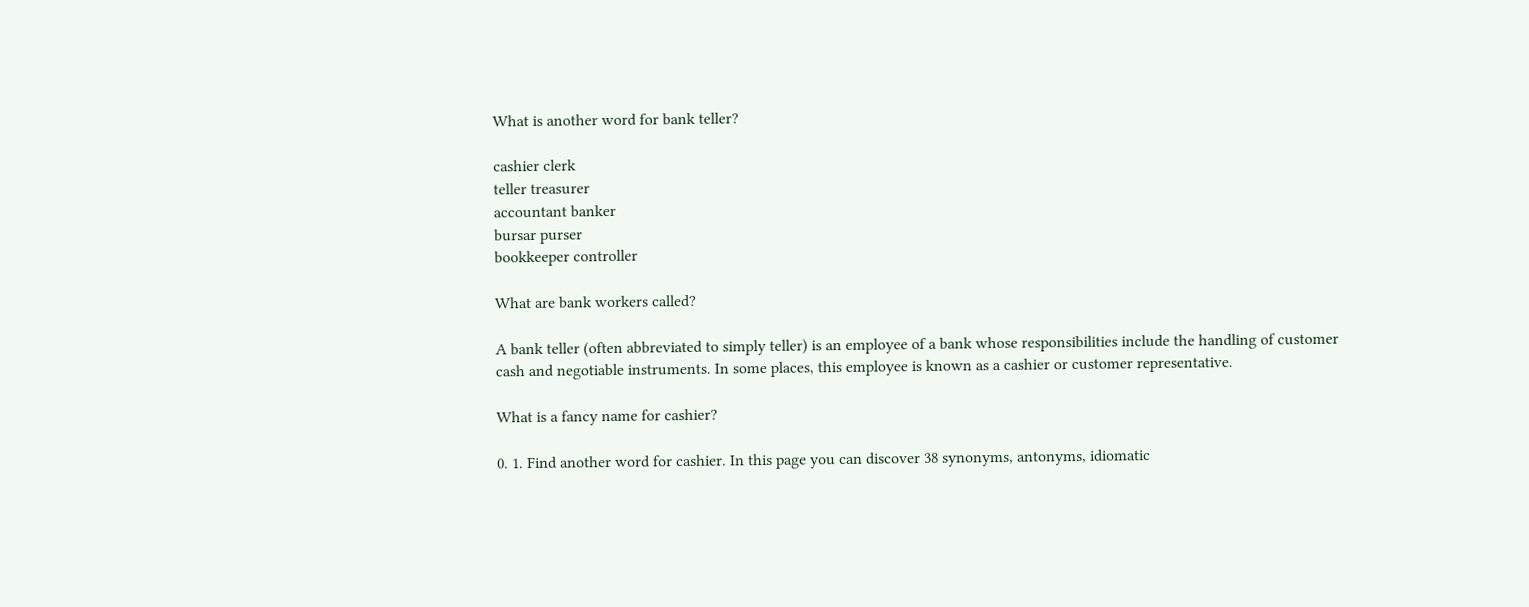What is another word for bank teller?

cashier clerk
teller treasurer
accountant banker
bursar purser
bookkeeper controller

What are bank workers called?

A bank teller (often abbreviated to simply teller) is an employee of a bank whose responsibilities include the handling of customer cash and negotiable instruments. In some places, this employee is known as a cashier or customer representative.

What is a fancy name for cashier?

0. 1. Find another word for cashier. In this page you can discover 38 synonyms, antonyms, idiomatic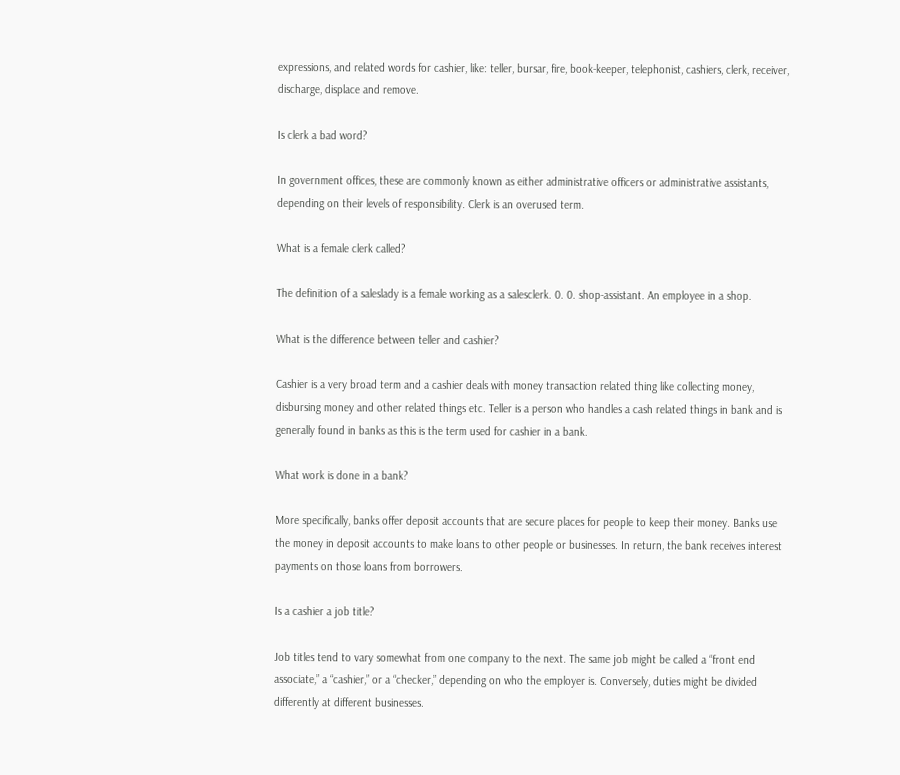expressions, and related words for cashier, like: teller, bursar, fire, book-keeper, telephonist, cashiers, clerk, receiver, discharge, displace and remove.

Is clerk a bad word?

In government offices, these are commonly known as either administrative officers or administrative assistants, depending on their levels of responsibility. Clerk is an overused term.

What is a female clerk called?

The definition of a saleslady is a female working as a salesclerk. 0. 0. shop-assistant. An employee in a shop.

What is the difference between teller and cashier?

Cashier is a very broad term and a cashier deals with money transaction related thing like collecting money, disbursing money and other related things etc. Teller is a person who handles a cash related things in bank and is generally found in banks as this is the term used for cashier in a bank.

What work is done in a bank?

More specifically, banks offer deposit accounts that are secure places for people to keep their money. Banks use the money in deposit accounts to make loans to other people or businesses. In return, the bank receives interest payments on those loans from borrowers.

Is a cashier a job title?

Job titles tend to vary somewhat from one company to the next. The same job might be called a “front end associate,” a “cashier,” or a “checker,” depending on who the employer is. Conversely, duties might be divided differently at different businesses.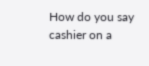How do you say cashier on a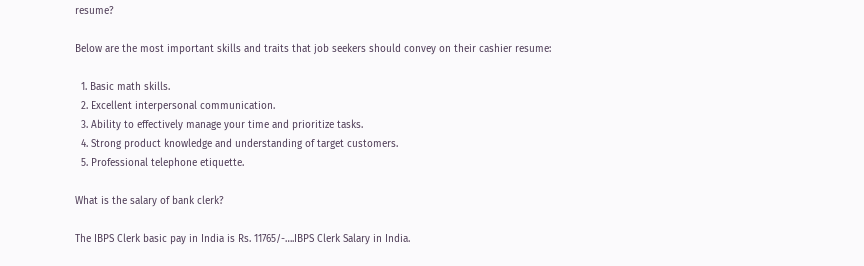resume?

Below are the most important skills and traits that job seekers should convey on their cashier resume:

  1. Basic math skills.
  2. Excellent interpersonal communication.
  3. Ability to effectively manage your time and prioritize tasks.
  4. Strong product knowledge and understanding of target customers.
  5. Professional telephone etiquette.

What is the salary of bank clerk?

The IBPS Clerk basic pay in India is Rs. 11765/-….IBPS Clerk Salary in India.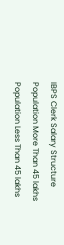IBPS Clerk Salary Structure
Population More Than 45 lakhs Population Less Than 45 lakhs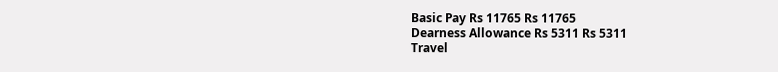Basic Pay Rs 11765 Rs 11765
Dearness Allowance Rs 5311 Rs 5311
Travel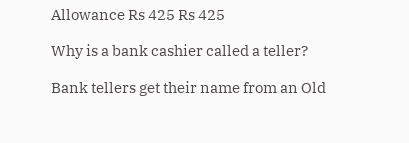Allowance Rs 425 Rs 425

Why is a bank cashier called a teller?

Bank tellers get their name from an Old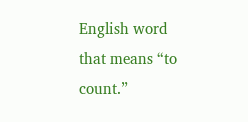English word that means “to count.”